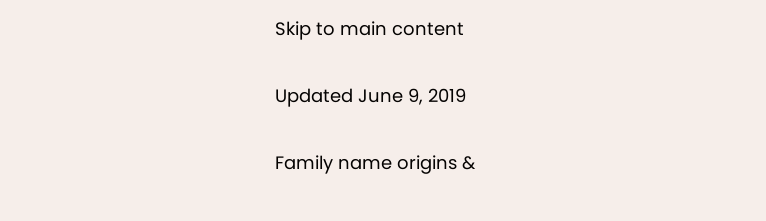Skip to main content

Updated June 9, 2019

Family name origins &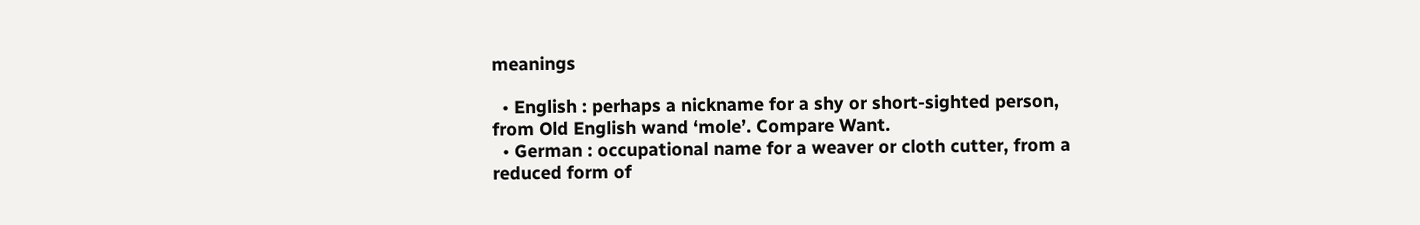meanings

  • English : perhaps a nickname for a shy or short-sighted person, from Old English wand ‘mole’. Compare Want.
  • German : occupational name for a weaver or cloth cutter, from a reduced form of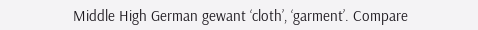Middle High German gewant ‘cloth’, ‘garment’. Compare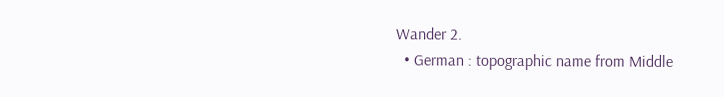Wander 2.
  • German : topographic name from Middle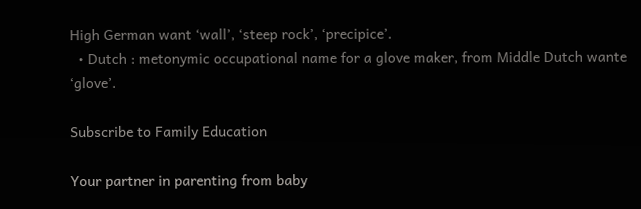High German want ‘wall’, ‘steep rock’, ‘precipice’.
  • Dutch : metonymic occupational name for a glove maker, from Middle Dutch wante ‘glove’.

Subscribe to Family Education

Your partner in parenting from baby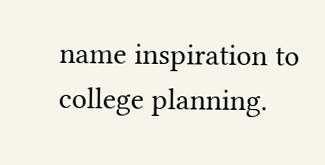name inspiration to college planning.